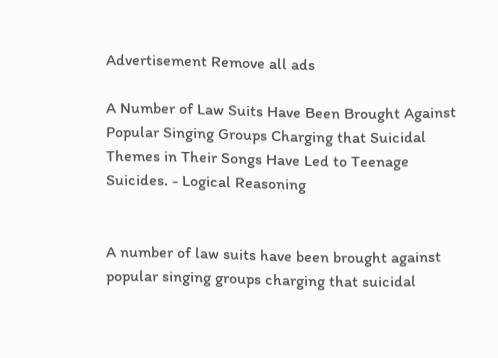Advertisement Remove all ads

A Number of Law Suits Have Been Brought Against Popular Singing Groups Charging that Suicidal Themes in Their Songs Have Led to Teenage Suicides. - Logical Reasoning


A number of law suits have been brought against popular singing groups charging that suicidal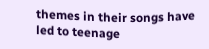themes in their songs have led to teenage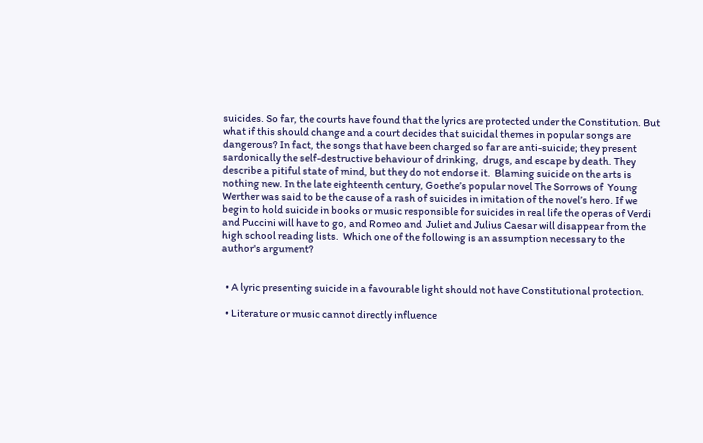suicides. So far, the courts have found that the lyrics are protected under the Constitution. But what if this should change and a court decides that suicidal themes in popular songs are dangerous? In fact, the songs that have been charged so far are anti-suicide; they present sardonically the self-destructive behaviour of drinking,  drugs, and escape by death. They describe a pitiful state of mind, but they do not endorse it.  Blaming suicide on the arts is nothing new. In the late eighteenth century, Goethe’s popular novel The Sorrows of  Young Werther was said to be the cause of a rash of suicides in imitation of the novel’s hero. If we begin to hold suicide in books or music responsible for suicides in real life the operas of Verdi and Puccini will have to go, and Romeo and  Juliet and Julius Caesar will disappear from the high school reading lists.  Which one of the following is an assumption necessary to the author's argument?


  • A lyric presenting suicide in a favourable light should not have Constitutional protection.

  • Literature or music cannot directly influence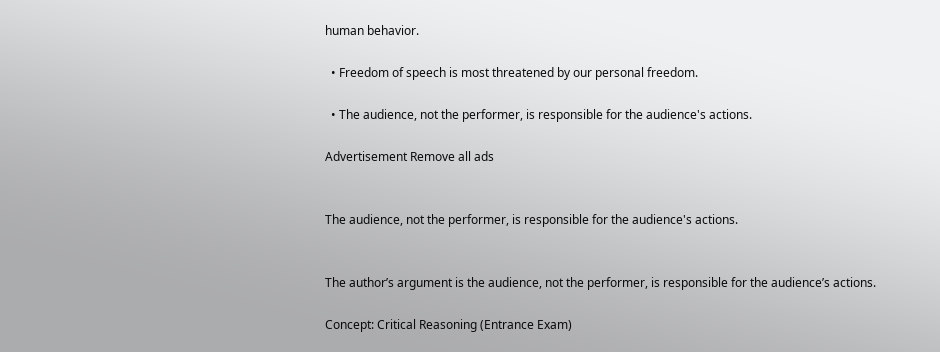human behavior.

  • Freedom of speech is most threatened by our personal freedom.

  • The audience, not the performer, is responsible for the audience's actions.

Advertisement Remove all ads


The audience, not the performer, is responsible for the audience's actions.


The author’s argument is the audience, not the performer, is responsible for the audience’s actions.

Concept: Critical Reasoning (Entrance Exam)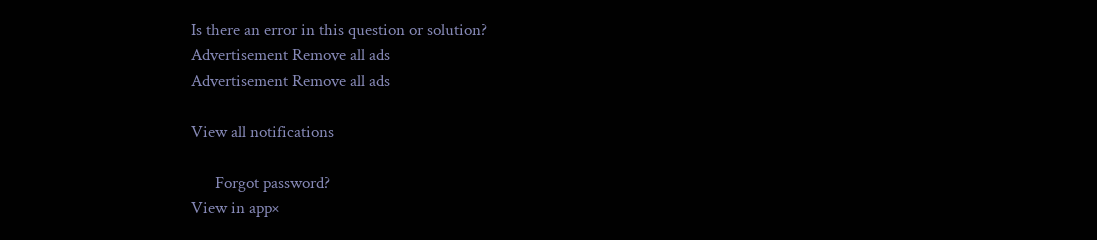Is there an error in this question or solution?
Advertisement Remove all ads
Advertisement Remove all ads

View all notifications

      Forgot password?
View in app×